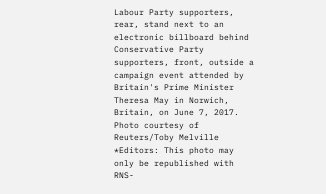Labour Party supporters, rear, stand next to an electronic billboard behind Conservative Party supporters, front, outside a campaign event attended by Britain's Prime Minister Theresa May in Norwich, Britain, on June 7, 2017. Photo courtesy of Reuters/Toby Melville *Editors: This photo may only be republished with RNS-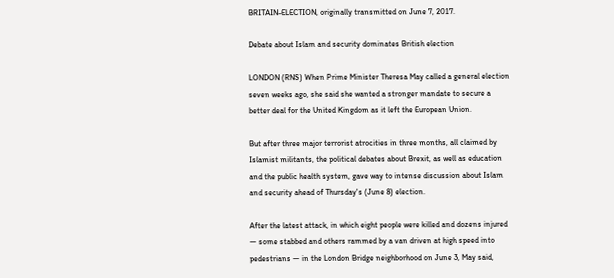BRITAIN-ELECTION, originally transmitted on June 7, 2017.

Debate about Islam and security dominates British election

LONDON (RNS) When Prime Minister Theresa May called a general election seven weeks ago, she said she wanted a stronger mandate to secure a better deal for the United Kingdom as it left the European Union.

But after three major terrorist atrocities in three months, all claimed by Islamist militants, the political debates about Brexit, as well as education and the public health system, gave way to intense discussion about Islam and security ahead of Thursday's (June 8) election.

After the latest attack, in which eight people were killed and dozens injured — some stabbed and others rammed by a van driven at high speed into pedestrians — in the London Bridge neighborhood on June 3, May said,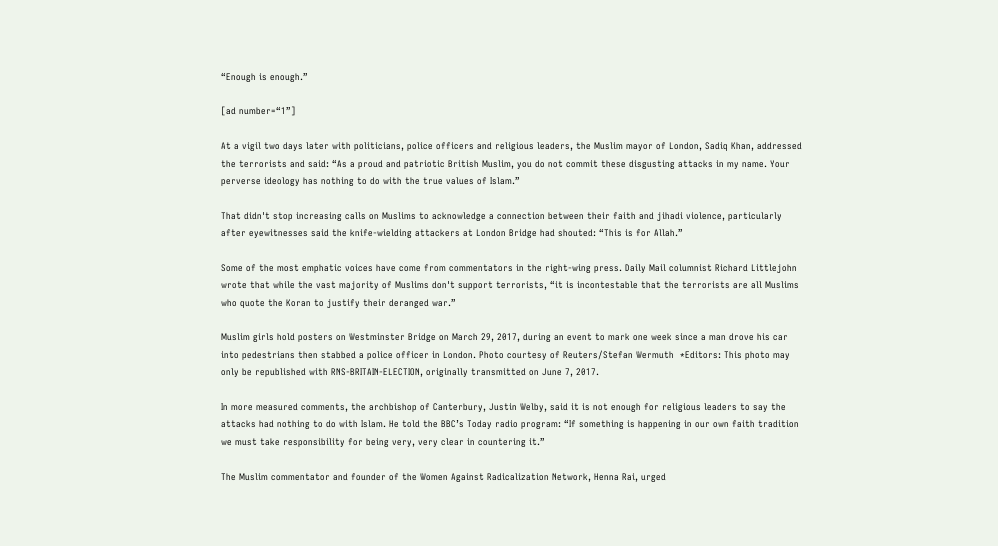“Enough is enough.”

[ad number=“1”]

At a vigil two days later with politicians, police officers and religious leaders, the Muslim mayor of London, Sadiq Khan, addressed the terrorists and said: “As a proud and patriotic British Muslim, you do not commit these disgusting attacks in my name. Your perverse ideology has nothing to do with the true values of Islam.”

That didn't stop increasing calls on Muslims to acknowledge a connection between their faith and jihadi violence, particularly after eyewitnesses said the knife-wielding attackers at London Bridge had shouted: “This is for Allah.”

Some of the most emphatic voices have come from commentators in the right-wing press. Daily Mail columnist Richard Littlejohn wrote that while the vast majority of Muslims don't support terrorists, “it is incontestable that the terrorists are all Muslims who quote the Koran to justify their deranged war.”

Muslim girls hold posters on Westminster Bridge on March 29, 2017, during an event to mark one week since a man drove his car into pedestrians then stabbed a police officer in London. Photo courtesy of Reuters/Stefan Wermuth  *Editors: This photo may only be republished with RNS-BRITAIN-ELECTION, originally transmitted on June 7, 2017.

In more measured comments, the archbishop of Canterbury, Justin Welby, said it is not enough for religious leaders to say the attacks had nothing to do with Islam. He told the BBC’s Today radio program: “If something is happening in our own faith tradition we must take responsibility for being very, very clear in countering it.”

The Muslim commentator and founder of the Women Against Radicalization Network, Henna Rai, urged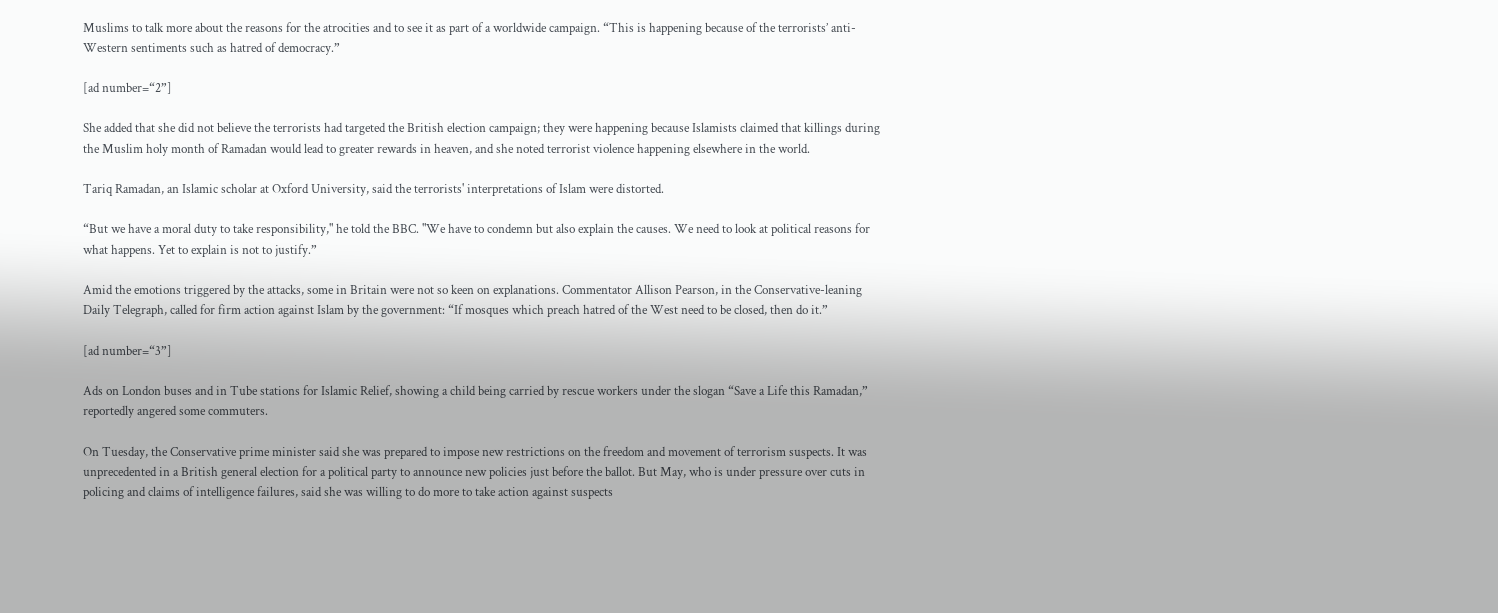Muslims to talk more about the reasons for the atrocities and to see it as part of a worldwide campaign. “This is happening because of the terrorists’ anti-Western sentiments such as hatred of democracy.”

[ad number=“2”]

She added that she did not believe the terrorists had targeted the British election campaign; they were happening because Islamists claimed that killings during the Muslim holy month of Ramadan would lead to greater rewards in heaven, and she noted terrorist violence happening elsewhere in the world.

Tariq Ramadan, an Islamic scholar at Oxford University, said the terrorists' interpretations of Islam were distorted.

“But we have a moral duty to take responsibility," he told the BBC. "We have to condemn but also explain the causes. We need to look at political reasons for what happens. Yet to explain is not to justify.”

Amid the emotions triggered by the attacks, some in Britain were not so keen on explanations. Commentator Allison Pearson, in the Conservative-leaning Daily Telegraph, called for firm action against Islam by the government: “If mosques which preach hatred of the West need to be closed, then do it.”

[ad number=“3”]

Ads on London buses and in Tube stations for Islamic Relief, showing a child being carried by rescue workers under the slogan “Save a Life this Ramadan,” reportedly angered some commuters.

On Tuesday, the Conservative prime minister said she was prepared to impose new restrictions on the freedom and movement of terrorism suspects. It was unprecedented in a British general election for a political party to announce new policies just before the ballot. But May, who is under pressure over cuts in policing and claims of intelligence failures, said she was willing to do more to take action against suspects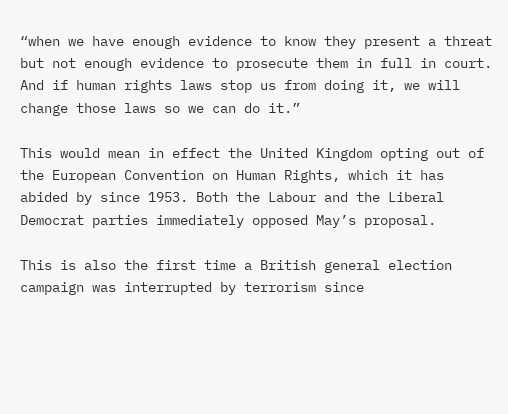“when we have enough evidence to know they present a threat but not enough evidence to prosecute them in full in court. And if human rights laws stop us from doing it, we will change those laws so we can do it.”

This would mean in effect the United Kingdom opting out of the European Convention on Human Rights, which it has abided by since 1953. Both the Labour and the Liberal Democrat parties immediately opposed May’s proposal.

This is also the first time a British general election campaign was interrupted by terrorism since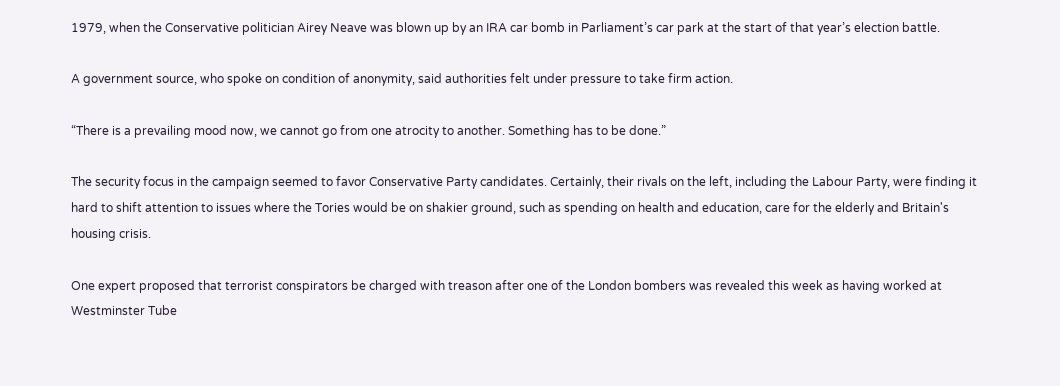1979, when the Conservative politician Airey Neave was blown up by an IRA car bomb in Parliament’s car park at the start of that year’s election battle.

A government source, who spoke on condition of anonymity, said authorities felt under pressure to take firm action.

“There is a prevailing mood now, we cannot go from one atrocity to another. Something has to be done.”

The security focus in the campaign seemed to favor Conservative Party candidates. Certainly, their rivals on the left, including the Labour Party, were finding it hard to shift attention to issues where the Tories would be on shakier ground, such as spending on health and education, care for the elderly and Britain's housing crisis.

One expert proposed that terrorist conspirators be charged with treason after one of the London bombers was revealed this week as having worked at Westminster Tube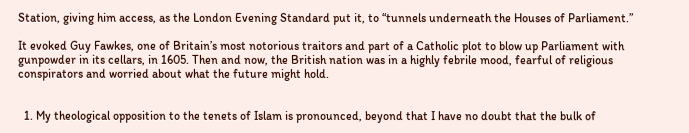Station, giving him access, as the London Evening Standard put it, to “tunnels underneath the Houses of Parliament.”

It evoked Guy Fawkes, one of Britain’s most notorious traitors and part of a Catholic plot to blow up Parliament with gunpowder in its cellars, in 1605. Then and now, the British nation was in a highly febrile mood, fearful of religious conspirators and worried about what the future might hold.


  1. My theological opposition to the tenets of Islam is pronounced, beyond that I have no doubt that the bulk of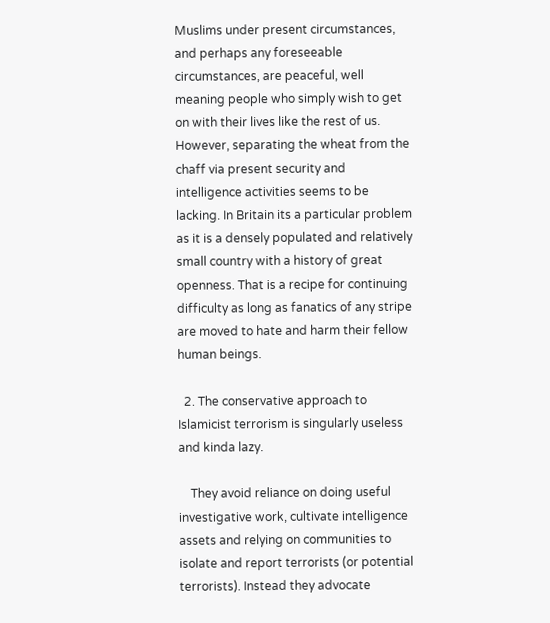Muslims under present circumstances, and perhaps any foreseeable circumstances, are peaceful, well meaning people who simply wish to get on with their lives like the rest of us. However, separating the wheat from the chaff via present security and intelligence activities seems to be lacking. In Britain its a particular problem as it is a densely populated and relatively small country with a history of great openness. That is a recipe for continuing difficulty as long as fanatics of any stripe are moved to hate and harm their fellow human beings.

  2. The conservative approach to Islamicist terrorism is singularly useless and kinda lazy.

    They avoid reliance on doing useful investigative work, cultivate intelligence assets and relying on communities to isolate and report terrorists (or potential terrorists). Instead they advocate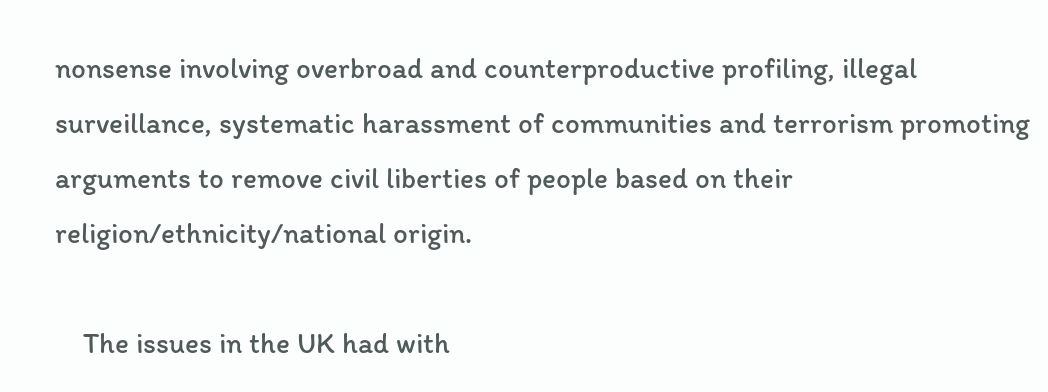nonsense involving overbroad and counterproductive profiling, illegal surveillance, systematic harassment of communities and terrorism promoting arguments to remove civil liberties of people based on their religion/ethnicity/national origin.

    The issues in the UK had with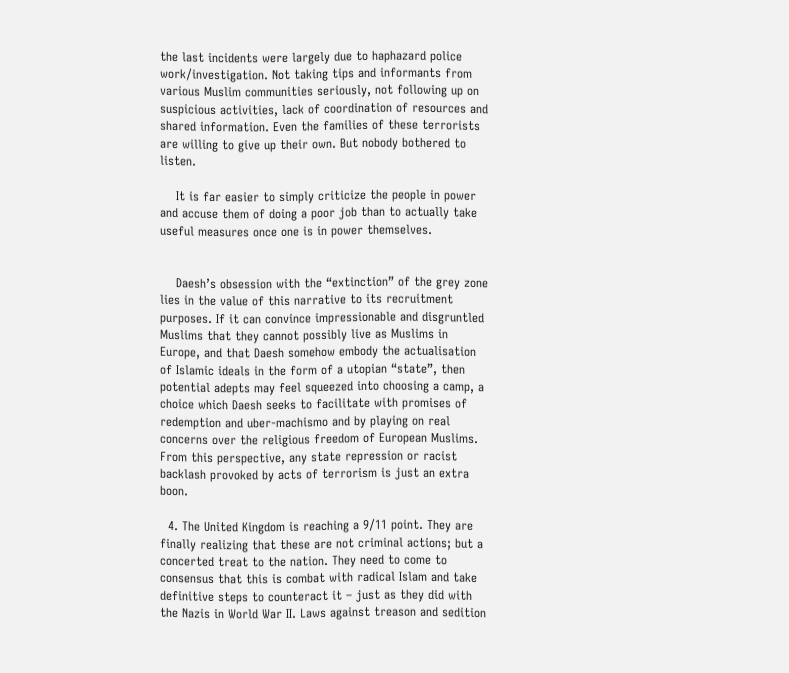the last incidents were largely due to haphazard police work/investigation. Not taking tips and informants from various Muslim communities seriously, not following up on suspicious activities, lack of coordination of resources and shared information. Even the families of these terrorists are willing to give up their own. But nobody bothered to listen.

    It is far easier to simply criticize the people in power and accuse them of doing a poor job than to actually take useful measures once one is in power themselves.


    Daesh’s obsession with the “extinction” of the grey zone lies in the value of this narrative to its recruitment purposes. If it can convince impressionable and disgruntled Muslims that they cannot possibly live as Muslims in Europe, and that Daesh somehow embody the actualisation of Islamic ideals in the form of a utopian “state”, then potential adepts may feel squeezed into choosing a camp, a choice which Daesh seeks to facilitate with promises of redemption and uber-machismo and by playing on real concerns over the religious freedom of European Muslims. From this perspective, any state repression or racist backlash provoked by acts of terrorism is just an extra boon.

  4. The United Kingdom is reaching a 9/11 point. They are finally realizing that these are not criminal actions; but a concerted treat to the nation. They need to come to consensus that this is combat with radical Islam and take definitive steps to counteract it – just as they did with the Nazis in World War II. Laws against treason and sedition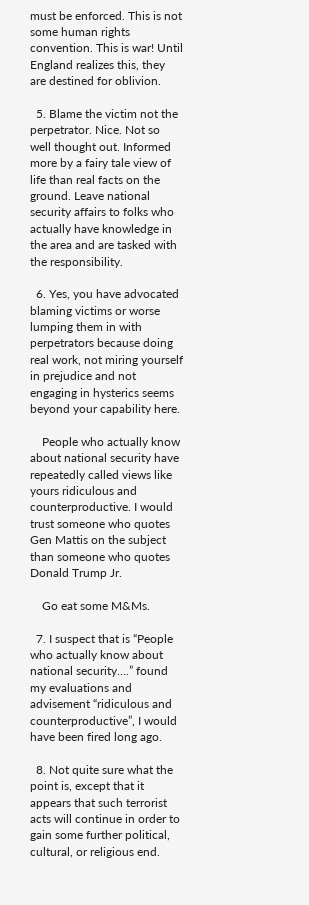must be enforced. This is not some human rights convention. This is war! Until England realizes this, they are destined for oblivion.

  5. Blame the victim not the perpetrator. Nice. Not so well thought out. Informed more by a fairy tale view of life than real facts on the ground. Leave national security affairs to folks who actually have knowledge in the area and are tasked with the responsibility.

  6. Yes, you have advocated blaming victims or worse lumping them in with perpetrators because doing real work, not miring yourself in prejudice and not engaging in hysterics seems beyond your capability here.

    People who actually know about national security have repeatedly called views like yours ridiculous and counterproductive. I would trust someone who quotes Gen Mattis on the subject than someone who quotes Donald Trump Jr.

    Go eat some M&Ms.

  7. I suspect that is “People who actually know about national security….” found my evaluations and advisement “ridiculous and counterproductive”, I would have been fired long ago.

  8. Not quite sure what the point is, except that it appears that such terrorist acts will continue in order to gain some further political, cultural, or religious end.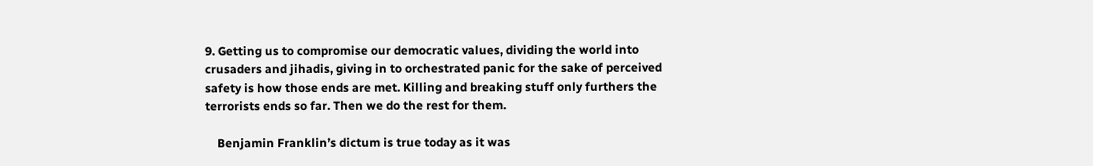9. Getting us to compromise our democratic values, dividing the world into crusaders and jihadis, giving in to orchestrated panic for the sake of perceived safety is how those ends are met. Killing and breaking stuff only furthers the terrorists ends so far. Then we do the rest for them.

    Benjamin Franklin’s dictum is true today as it was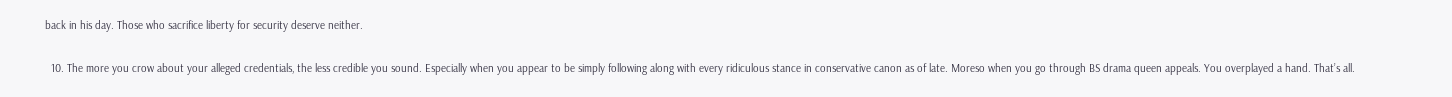back in his day. Those who sacrifice liberty for security deserve neither.

  10. The more you crow about your alleged credentials, the less credible you sound. Especially when you appear to be simply following along with every ridiculous stance in conservative canon as of late. Moreso when you go through BS drama queen appeals. You overplayed a hand. That’s all.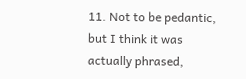11. Not to be pedantic, but I think it was actually phrased,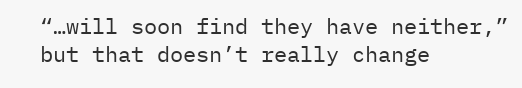“…will soon find they have neither,” but that doesn’t really change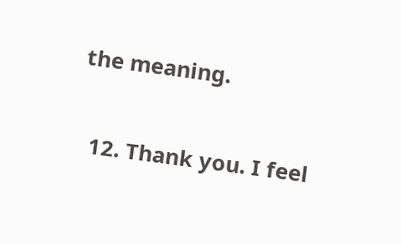the meaning.

  12. Thank you. I feel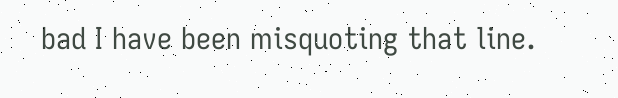bad I have been misquoting that line.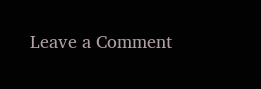Leave a Comment